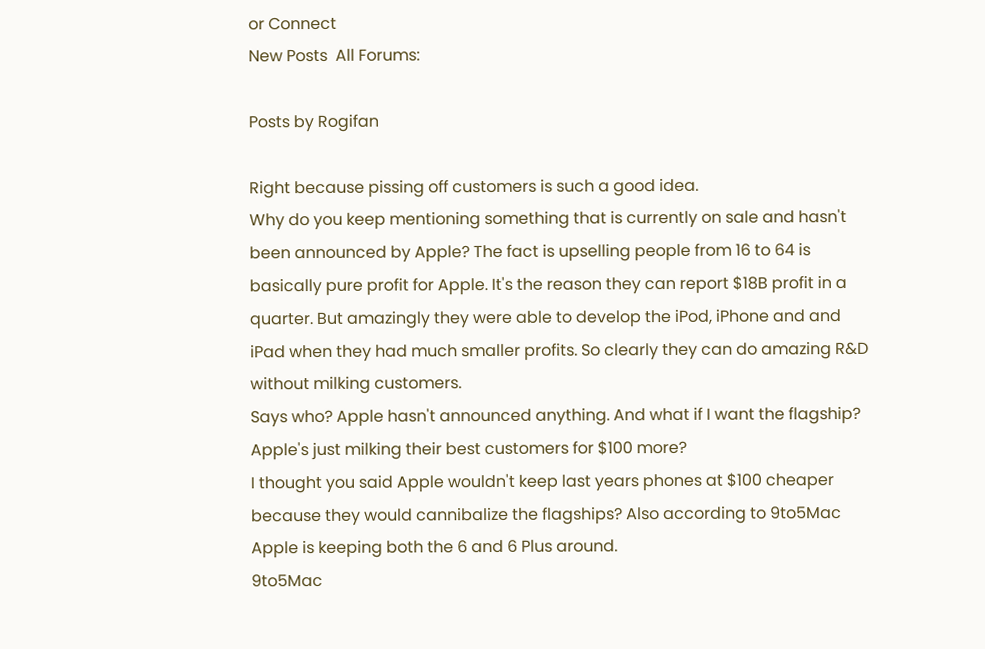or Connect
New Posts  All Forums:

Posts by Rogifan

Right because pissing off customers is such a good idea.
Why do you keep mentioning something that is currently on sale and hasn't been announced by Apple? The fact is upselling people from 16 to 64 is basically pure profit for Apple. It's the reason they can report $18B profit in a quarter. But amazingly they were able to develop the iPod, iPhone and and iPad when they had much smaller profits. So clearly they can do amazing R&D without milking customers.
Says who? Apple hasn't announced anything. And what if I want the flagship? Apple's just milking their best customers for $100 more?
I thought you said Apple wouldn't keep last years phones at $100 cheaper because they would cannibalize the flagships? Also according to 9to5Mac Apple is keeping both the 6 and 6 Plus around.
9to5Mac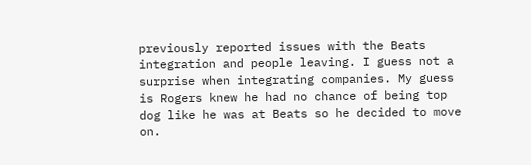previously reported issues with the Beats integration and people leaving. I guess not a surprise when integrating companies. My guess is Rogers knew he had no chance of being top dog like he was at Beats so he decided to move on.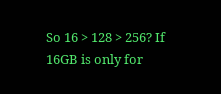So 16 > 128 > 256? If 16GB is only for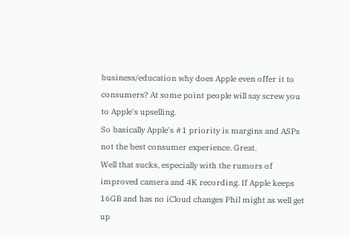business/education why does Apple even offer it to consumers? At some point people will say screw you to Apple's upselling.
So basically Apple's #1 priority is margins and ASPs not the best consumer experience. Great.
Well that sucks, especially with the rumors of improved camera and 4K recording. If Apple keeps 16GB and has no iCloud changes Phil might as well get up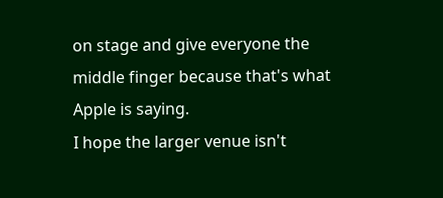on stage and give everyone the middle finger because that's what Apple is saying.
I hope the larger venue isn't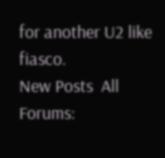for another U2 like fiasco.
New Posts  All Forums: